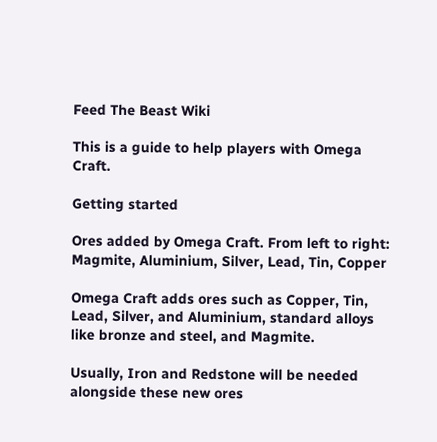Feed The Beast Wiki

This is a guide to help players with Omega Craft.

Getting started

Ores added by Omega Craft. From left to right: Magmite, Aluminium, Silver, Lead, Tin, Copper

Omega Craft adds ores such as Copper, Tin, Lead, Silver, and Aluminium, standard alloys like bronze and steel, and Magmite.

Usually, Iron and Redstone will be needed alongside these new ores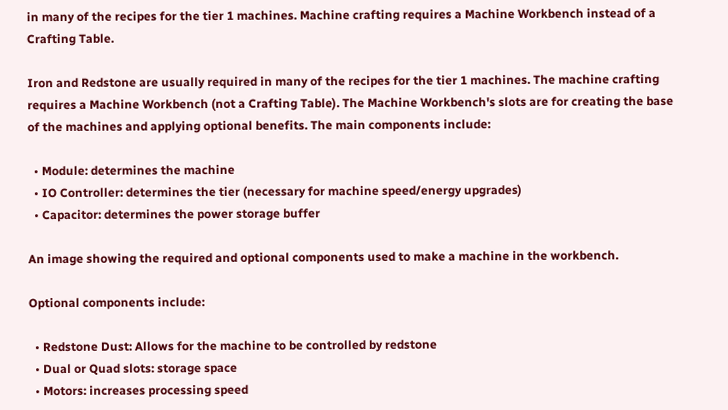in many of the recipes for the tier 1 machines. Machine crafting requires a Machine Workbench instead of a Crafting Table.

Iron and Redstone are usually required in many of the recipes for the tier 1 machines. The machine crafting requires a Machine Workbench (not a Crafting Table). The Machine Workbench's slots are for creating the base of the machines and applying optional benefits. The main components include:

  • Module: determines the machine
  • IO Controller: determines the tier (necessary for machine speed/energy upgrades)
  • Capacitor: determines the power storage buffer

An image showing the required and optional components used to make a machine in the workbench.

Optional components include:

  • Redstone Dust: Allows for the machine to be controlled by redstone
  • Dual or Quad slots: storage space
  • Motors: increases processing speed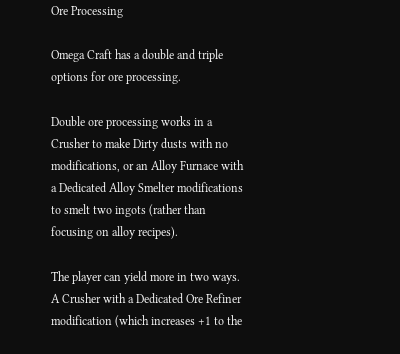Ore Processing

Omega Craft has a double and triple options for ore processing.

Double ore processing works in a Crusher to make Dirty dusts with no modifications, or an Alloy Furnace with a Dedicated Alloy Smelter modifications to smelt two ingots (rather than focusing on alloy recipes).

The player can yield more in two ways. A Crusher with a Dedicated Ore Refiner modification (which increases +1 to the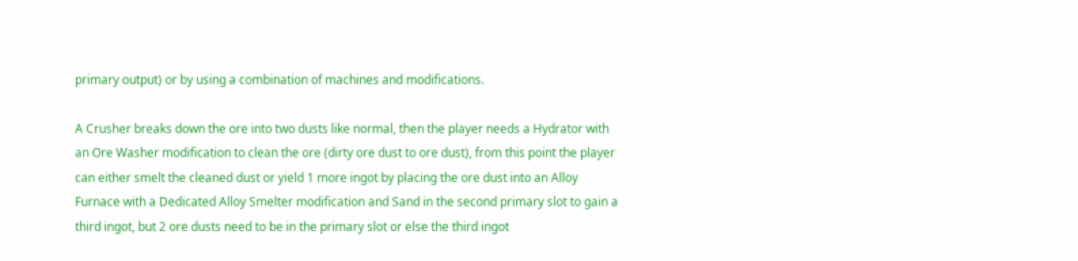primary output) or by using a combination of machines and modifications.

A Crusher breaks down the ore into two dusts like normal, then the player needs a Hydrator with an Ore Washer modification to clean the ore (dirty ore dust to ore dust), from this point the player can either smelt the cleaned dust or yield 1 more ingot by placing the ore dust into an Alloy Furnace with a Dedicated Alloy Smelter modification and Sand in the second primary slot to gain a third ingot, but 2 ore dusts need to be in the primary slot or else the third ingot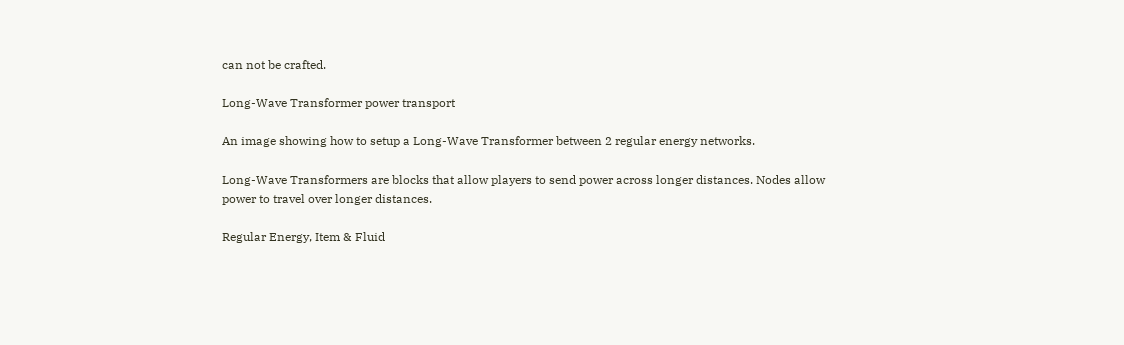can not be crafted.

Long-Wave Transformer power transport

An image showing how to setup a Long-Wave Transformer between 2 regular energy networks.

Long-Wave Transformers are blocks that allow players to send power across longer distances. Nodes allow power to travel over longer distances.

Regular Energy, Item & Fluid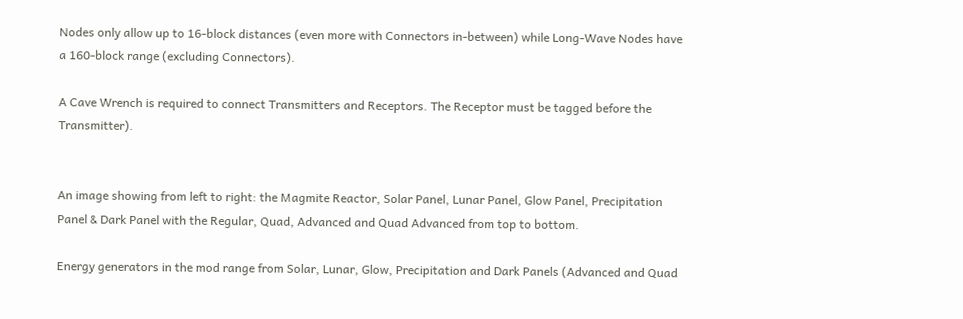Nodes only allow up to 16-block distances (even more with Connectors in-between) while Long-Wave Nodes have a 160-block range (excluding Connectors).

A Cave Wrench is required to connect Transmitters and Receptors. The Receptor must be tagged before the Transmitter).


An image showing from left to right: the Magmite Reactor, Solar Panel, Lunar Panel, Glow Panel, Precipitation Panel & Dark Panel with the Regular, Quad, Advanced and Quad Advanced from top to bottom.

Energy generators in the mod range from Solar, Lunar, Glow, Precipitation and Dark Panels (Advanced and Quad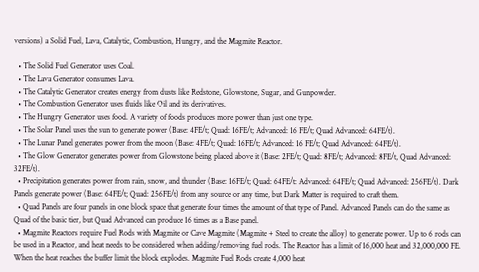versions) a Solid Fuel, Lava, Catalytic, Combustion, Hungry, and the Magmite Reactor.

  • The Solid Fuel Generator uses Coal.
  • The Lava Generator consumes Lava.
  • The Catalytic Generator creates energy from dusts like Redstone, Glowstone, Sugar, and Gunpowder.
  • The Combustion Generator uses fluids like Oil and its derivatives.
  • The Hungry Generator uses food. A variety of foods produces more power than just one type.
  • The Solar Panel uses the sun to generate power (Base: 4FE/t; Quad: 16FE/t; Advanced: 16 FE/t; Quad Advanced: 64FE/t).
  • The Lunar Panel generates power from the moon (Base: 4FE/t; Quad: 16FE/t; Advanced: 16 FE/t; Quad Advanced: 64FE/t).
  • The Glow Generator generates power from Glowstone being placed above it (Base: 2FE/t; Quad: 8FE/t; Advanced: 8FE/t, Quad Advanced: 32FE/t).
  • Precipitation generates power from rain, snow, and thunder (Base: 16FE/t; Quad: 64FE/t: Advanced: 64FE/t; Quad Advanced: 256FE/t). Dark Panels generate power (Base: 64FE/t; Quad: 256FE/t) from any source or any time, but Dark Matter is required to craft them.
  • Quad Panels are four panels in one block space that generate four times the amount of that type of Panel. Advanced Panels can do the same as Quad of the basic tier, but Quad Advanced can produce 16 times as a Base panel.
  • Magmite Reactors require Fuel Rods with Magmite or Cave Magmite (Magmite + Steel to create the alloy) to generate power. Up to 6 rods can be used in a Reactor, and heat needs to be considered when adding/removing fuel rods. The Reactor has a limit of 16,000 heat and 32,000,000 FE. When the heat reaches the buffer limit the block explodes. Magmite Fuel Rods create 4,000 heat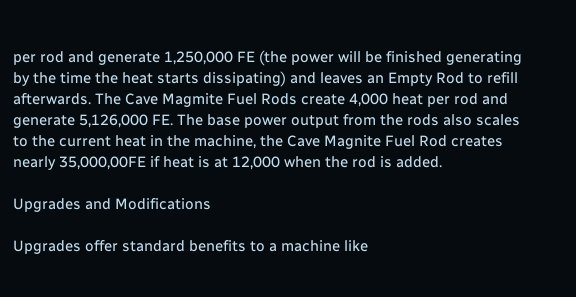per rod and generate 1,250,000 FE (the power will be finished generating by the time the heat starts dissipating) and leaves an Empty Rod to refill afterwards. The Cave Magmite Fuel Rods create 4,000 heat per rod and generate 5,126,000 FE. The base power output from the rods also scales to the current heat in the machine, the Cave Magnite Fuel Rod creates nearly 35,000,00FE if heat is at 12,000 when the rod is added.

Upgrades and Modifications

Upgrades offer standard benefits to a machine like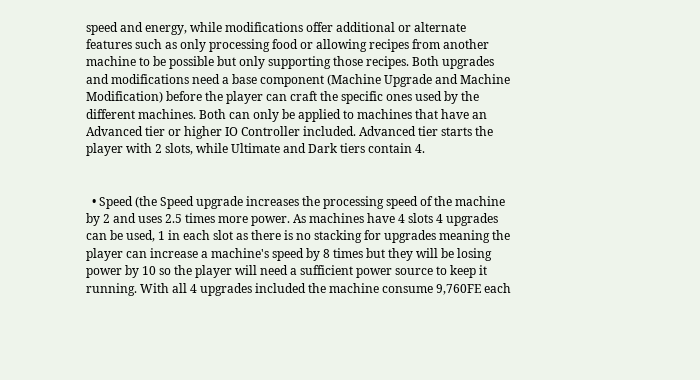speed and energy, while modifications offer additional or alternate features such as only processing food or allowing recipes from another machine to be possible but only supporting those recipes. Both upgrades and modifications need a base component (Machine Upgrade and Machine Modification) before the player can craft the specific ones used by the different machines. Both can only be applied to machines that have an Advanced tier or higher IO Controller included. Advanced tier starts the player with 2 slots, while Ultimate and Dark tiers contain 4.


  • Speed (the Speed upgrade increases the processing speed of the machine by 2 and uses 2.5 times more power. As machines have 4 slots 4 upgrades can be used, 1 in each slot as there is no stacking for upgrades meaning the player can increase a machine's speed by 8 times but they will be losing power by 10 so the player will need a sufficient power source to keep it running. With all 4 upgrades included the machine consume 9,760FE each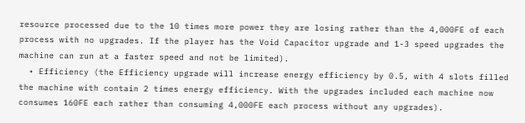resource processed due to the 10 times more power they are losing rather than the 4,000FE of each process with no upgrades. If the player has the Void Capacitor upgrade and 1-3 speed upgrades the machine can run at a faster speed and not be limited).
  • Efficiency (the Efficiency upgrade will increase energy efficiency by 0.5, with 4 slots filled the machine with contain 2 times energy efficiency. With the upgrades included each machine now consumes 160FE each rather than consuming 4,000FE each process without any upgrades).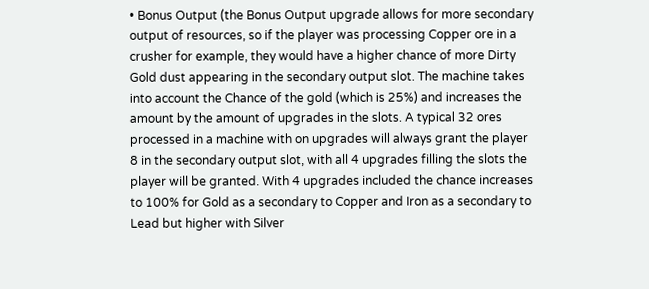• Bonus Output (the Bonus Output upgrade allows for more secondary output of resources, so if the player was processing Copper ore in a crusher for example, they would have a higher chance of more Dirty Gold dust appearing in the secondary output slot. The machine takes into account the Chance of the gold (which is 25%) and increases the amount by the amount of upgrades in the slots. A typical 32 ores processed in a machine with on upgrades will always grant the player 8 in the secondary output slot, with all 4 upgrades filling the slots the player will be granted. With 4 upgrades included the chance increases to 100% for Gold as a secondary to Copper and Iron as a secondary to Lead but higher with Silver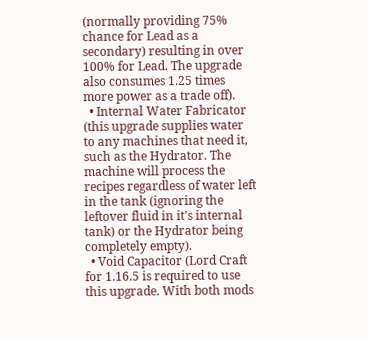(normally providing 75% chance for Lead as a secondary) resulting in over 100% for Lead. The upgrade also consumes 1.25 times more power as a trade off).
  • Internal Water Fabricator (this upgrade supplies water to any machines that need it, such as the Hydrator. The machine will process the recipes regardless of water left in the tank (ignoring the leftover fluid in it's internal tank) or the Hydrator being completely empty).
  • Void Capacitor (Lord Craft for 1.16.5 is required to use this upgrade. With both mods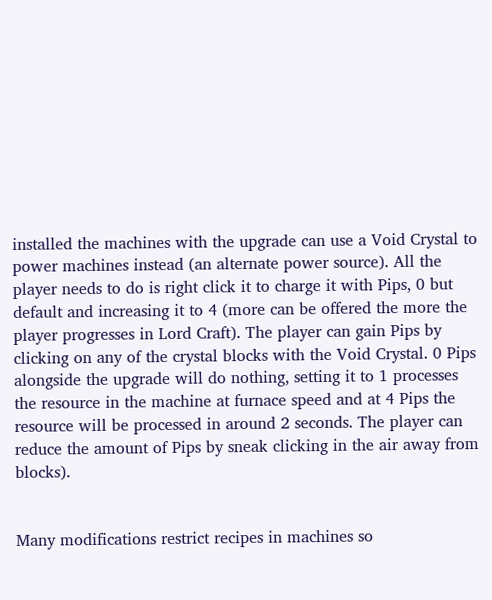installed the machines with the upgrade can use a Void Crystal to power machines instead (an alternate power source). All the player needs to do is right click it to charge it with Pips, 0 but default and increasing it to 4 (more can be offered the more the player progresses in Lord Craft). The player can gain Pips by clicking on any of the crystal blocks with the Void Crystal. 0 Pips alongside the upgrade will do nothing, setting it to 1 processes the resource in the machine at furnace speed and at 4 Pips the resource will be processed in around 2 seconds. The player can reduce the amount of Pips by sneak clicking in the air away from blocks).


Many modifications restrict recipes in machines so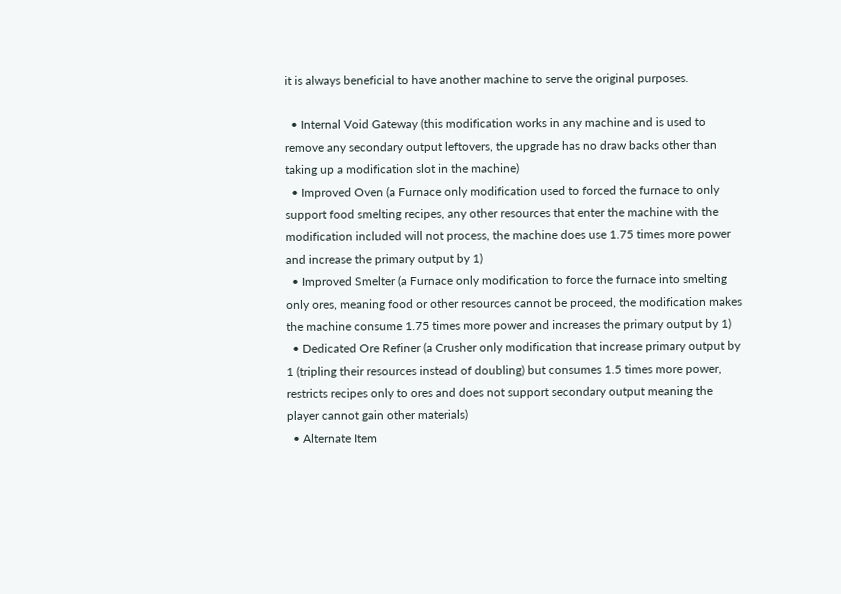it is always beneficial to have another machine to serve the original purposes.

  • Internal Void Gateway (this modification works in any machine and is used to remove any secondary output leftovers, the upgrade has no draw backs other than taking up a modification slot in the machine)
  • Improved Oven (a Furnace only modification used to forced the furnace to only support food smelting recipes, any other resources that enter the machine with the modification included will not process, the machine does use 1.75 times more power and increase the primary output by 1)
  • Improved Smelter (a Furnace only modification to force the furnace into smelting only ores, meaning food or other resources cannot be proceed, the modification makes the machine consume 1.75 times more power and increases the primary output by 1)
  • Dedicated Ore Refiner (a Crusher only modification that increase primary output by 1 (tripling their resources instead of doubling) but consumes 1.5 times more power, restricts recipes only to ores and does not support secondary output meaning the player cannot gain other materials)
  • Alternate Item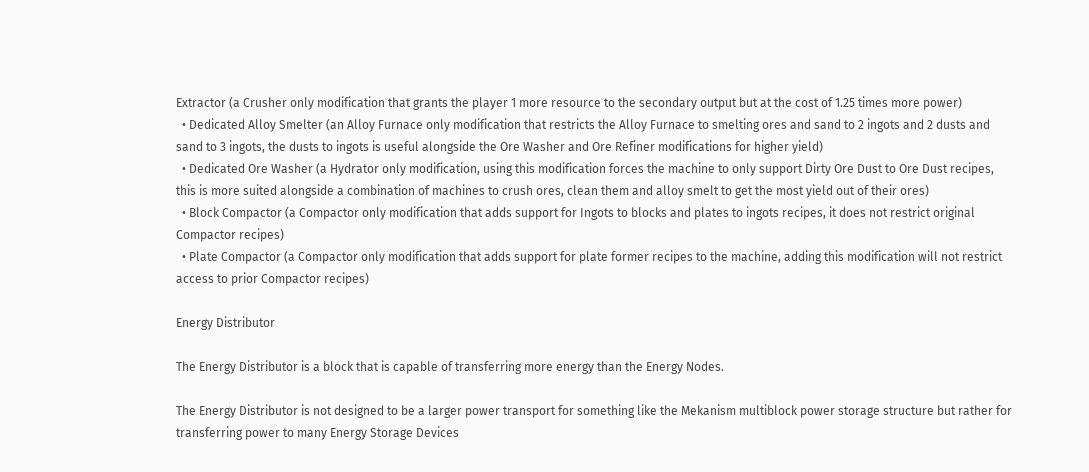Extractor (a Crusher only modification that grants the player 1 more resource to the secondary output but at the cost of 1.25 times more power)
  • Dedicated Alloy Smelter (an Alloy Furnace only modification that restricts the Alloy Furnace to smelting ores and sand to 2 ingots and 2 dusts and sand to 3 ingots, the dusts to ingots is useful alongside the Ore Washer and Ore Refiner modifications for higher yield)
  • Dedicated Ore Washer (a Hydrator only modification, using this modification forces the machine to only support Dirty Ore Dust to Ore Dust recipes, this is more suited alongside a combination of machines to crush ores, clean them and alloy smelt to get the most yield out of their ores)
  • Block Compactor (a Compactor only modification that adds support for Ingots to blocks and plates to ingots recipes, it does not restrict original Compactor recipes)
  • Plate Compactor (a Compactor only modification that adds support for plate former recipes to the machine, adding this modification will not restrict access to prior Compactor recipes)

Energy Distributor

The Energy Distributor is a block that is capable of transferring more energy than the Energy Nodes.

The Energy Distributor is not designed to be a larger power transport for something like the Mekanism multiblock power storage structure but rather for transferring power to many Energy Storage Devices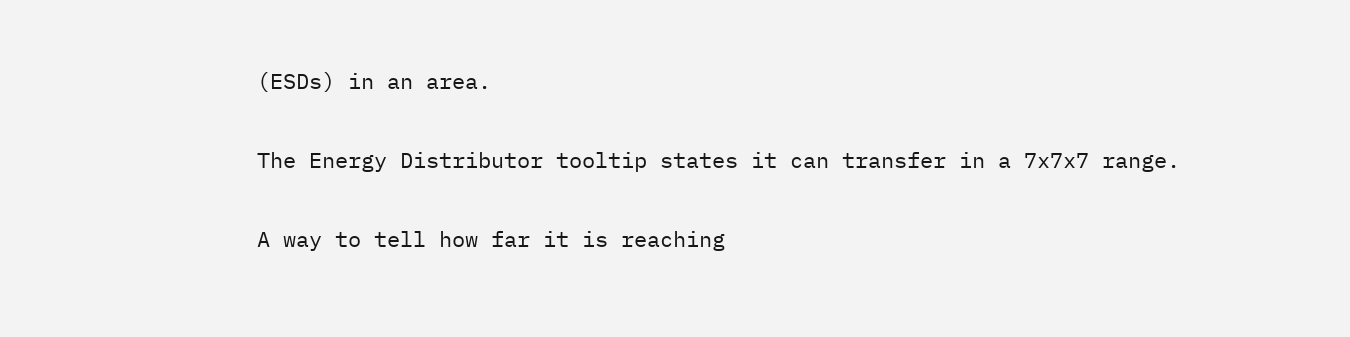(ESDs) in an area.

The Energy Distributor tooltip states it can transfer in a 7x7x7 range.

A way to tell how far it is reaching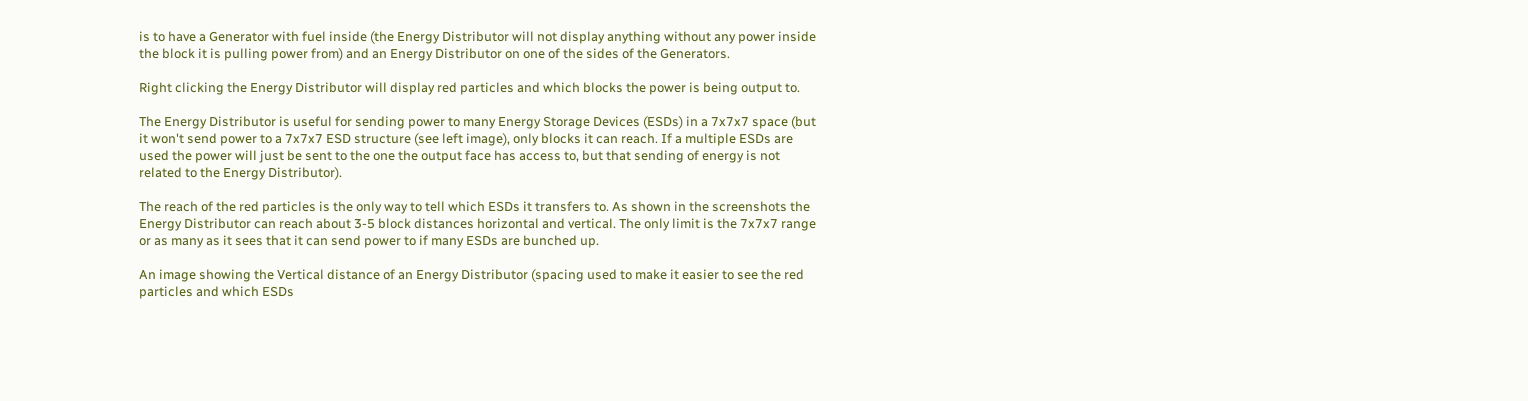is to have a Generator with fuel inside (the Energy Distributor will not display anything without any power inside the block it is pulling power from) and an Energy Distributor on one of the sides of the Generators.

Right clicking the Energy Distributor will display red particles and which blocks the power is being output to.

The Energy Distributor is useful for sending power to many Energy Storage Devices (ESDs) in a 7x7x7 space (but it won't send power to a 7x7x7 ESD structure (see left image), only blocks it can reach. If a multiple ESDs are used the power will just be sent to the one the output face has access to, but that sending of energy is not related to the Energy Distributor).

The reach of the red particles is the only way to tell which ESDs it transfers to. As shown in the screenshots the Energy Distributor can reach about 3-5 block distances horizontal and vertical. The only limit is the 7x7x7 range or as many as it sees that it can send power to if many ESDs are bunched up.

An image showing the Vertical distance of an Energy Distributor (spacing used to make it easier to see the red particles and which ESDs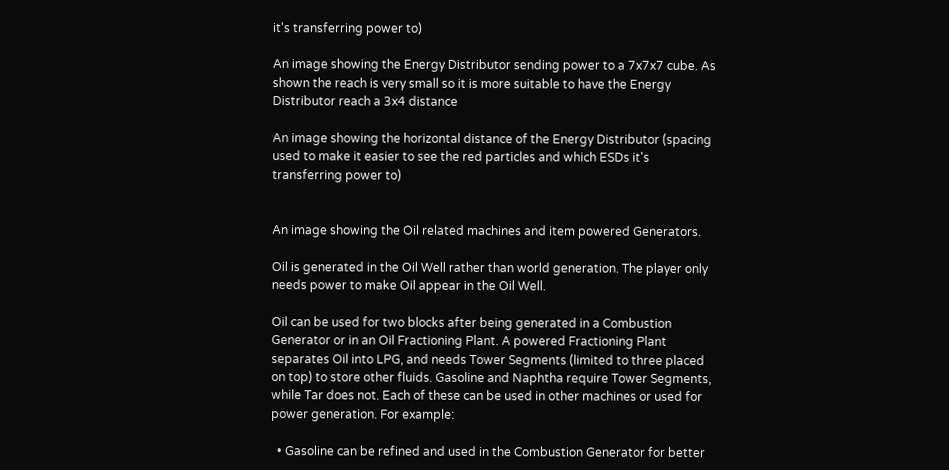it's transferring power to)

An image showing the Energy Distributor sending power to a 7x7x7 cube. As shown the reach is very small so it is more suitable to have the Energy Distributor reach a 3x4 distance

An image showing the horizontal distance of the Energy Distributor (spacing used to make it easier to see the red particles and which ESDs it's transferring power to)


An image showing the Oil related machines and item powered Generators.

Oil is generated in the Oil Well rather than world generation. The player only needs power to make Oil appear in the Oil Well.

Oil can be used for two blocks after being generated in a Combustion Generator or in an Oil Fractioning Plant. A powered Fractioning Plant separates Oil into LPG, and needs Tower Segments (limited to three placed on top) to store other fluids. Gasoline and Naphtha require Tower Segments, while Tar does not. Each of these can be used in other machines or used for power generation. For example:

  • Gasoline can be refined and used in the Combustion Generator for better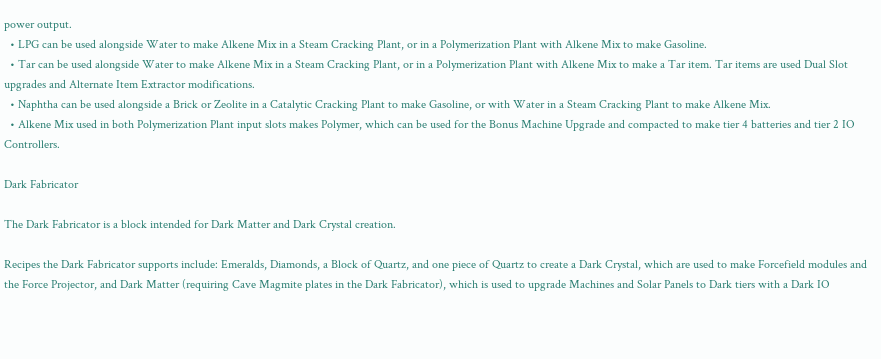power output.
  • LPG can be used alongside Water to make Alkene Mix in a Steam Cracking Plant, or in a Polymerization Plant with Alkene Mix to make Gasoline.
  • Tar can be used alongside Water to make Alkene Mix in a Steam Cracking Plant, or in a Polymerization Plant with Alkene Mix to make a Tar item. Tar items are used Dual Slot upgrades and Alternate Item Extractor modifications.
  • Naphtha can be used alongside a Brick or Zeolite in a Catalytic Cracking Plant to make Gasoline, or with Water in a Steam Cracking Plant to make Alkene Mix.
  • Alkene Mix used in both Polymerization Plant input slots makes Polymer, which can be used for the Bonus Machine Upgrade and compacted to make tier 4 batteries and tier 2 IO Controllers.

Dark Fabricator

The Dark Fabricator is a block intended for Dark Matter and Dark Crystal creation.

Recipes the Dark Fabricator supports include: Emeralds, Diamonds, a Block of Quartz, and one piece of Quartz to create a Dark Crystal, which are used to make Forcefield modules and the Force Projector, and Dark Matter (requiring Cave Magmite plates in the Dark Fabricator), which is used to upgrade Machines and Solar Panels to Dark tiers with a Dark IO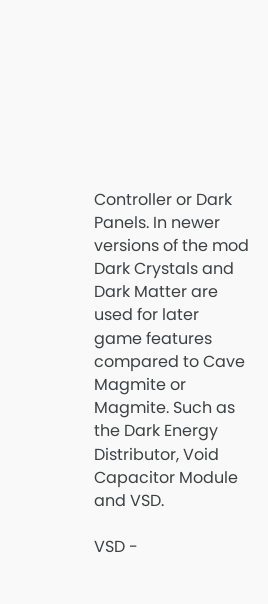Controller or Dark Panels. In newer versions of the mod Dark Crystals and Dark Matter are used for later game features compared to Cave Magmite or Magmite. Such as the Dark Energy Distributor, Void Capacitor Module and VSD.

VSD -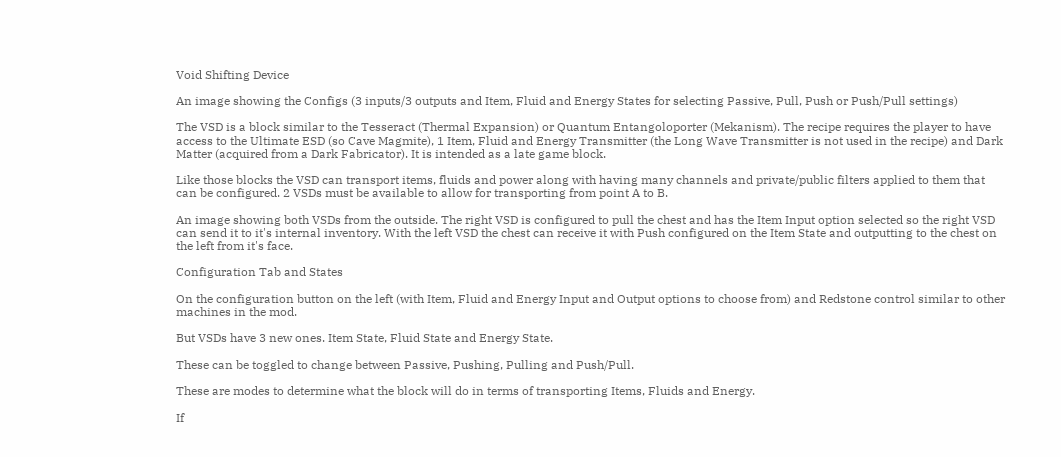Void Shifting Device

An image showing the Configs (3 inputs/3 outputs and Item, Fluid and Energy States for selecting Passive, Pull, Push or Push/Pull settings)

The VSD is a block similar to the Tesseract (Thermal Expansion) or Quantum Entangoloporter (Mekanism). The recipe requires the player to have access to the Ultimate ESD (so Cave Magmite), 1 Item, Fluid and Energy Transmitter (the Long Wave Transmitter is not used in the recipe) and Dark Matter (acquired from a Dark Fabricator). It is intended as a late game block.

Like those blocks the VSD can transport items, fluids and power along with having many channels and private/public filters applied to them that can be configured. 2 VSDs must be available to allow for transporting from point A to B.

An image showing both VSDs from the outside. The right VSD is configured to pull the chest and has the Item Input option selected so the right VSD can send it to it's internal inventory. With the left VSD the chest can receive it with Push configured on the Item State and outputting to the chest on the left from it's face.

Configuration Tab and States

On the configuration button on the left (with Item, Fluid and Energy Input and Output options to choose from) and Redstone control similar to other machines in the mod.

But VSDs have 3 new ones. Item State, Fluid State and Energy State.

These can be toggled to change between Passive, Pushing, Pulling and Push/Pull.

These are modes to determine what the block will do in terms of transporting Items, Fluids and Energy.

If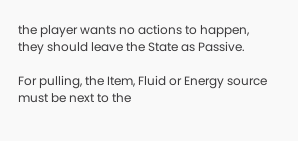the player wants no actions to happen, they should leave the State as Passive.

For pulling, the Item, Fluid or Energy source must be next to the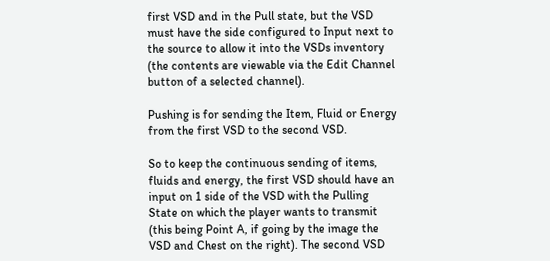first VSD and in the Pull state, but the VSD must have the side configured to Input next to the source to allow it into the VSDs inventory (the contents are viewable via the Edit Channel button of a selected channel).

Pushing is for sending the Item, Fluid or Energy from the first VSD to the second VSD.

So to keep the continuous sending of items, fluids and energy, the first VSD should have an input on 1 side of the VSD with the Pulling State on which the player wants to transmit (this being Point A, if going by the image the VSD and Chest on the right). The second VSD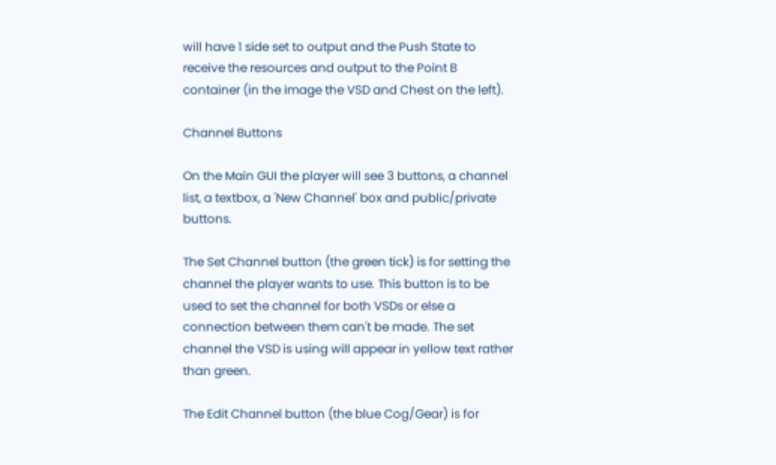will have 1 side set to output and the Push State to receive the resources and output to the Point B container (in the image the VSD and Chest on the left).

Channel Buttons

On the Main GUI the player will see 3 buttons, a channel list, a textbox, a 'New Channel' box and public/private buttons.

The Set Channel button (the green tick) is for setting the channel the player wants to use. This button is to be used to set the channel for both VSDs or else a connection between them can't be made. The set channel the VSD is using will appear in yellow text rather than green.

The Edit Channel button (the blue Cog/Gear) is for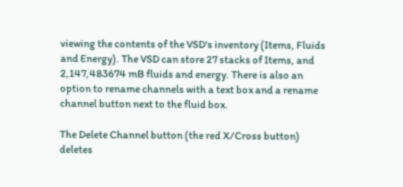viewing the contents of the VSD's inventory (Items, Fluids and Energy). The VSD can store 27 stacks of Items, and 2,147,483674 mB fluids and energy. There is also an option to rename channels with a text box and a rename channel button next to the fluid box.

The Delete Channel button (the red X/Cross button) deletes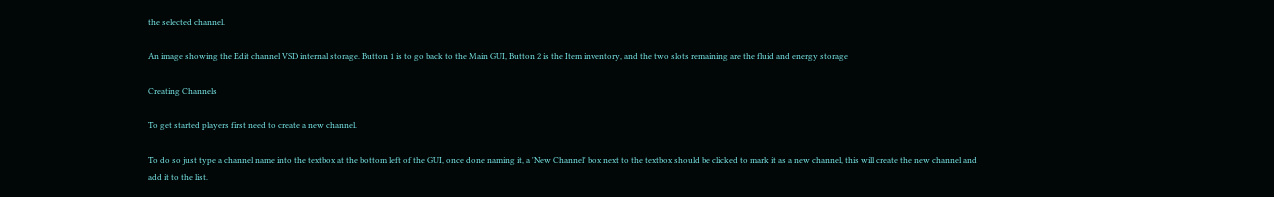the selected channel.

An image showing the Edit channel VSD internal storage. Button 1 is to go back to the Main GUI, Button 2 is the Item inventory, and the two slots remaining are the fluid and energy storage

Creating Channels

To get started players first need to create a new channel.

To do so just type a channel name into the textbox at the bottom left of the GUI, once done naming it, a 'New Channel' box next to the textbox should be clicked to mark it as a new channel, this will create the new channel and add it to the list.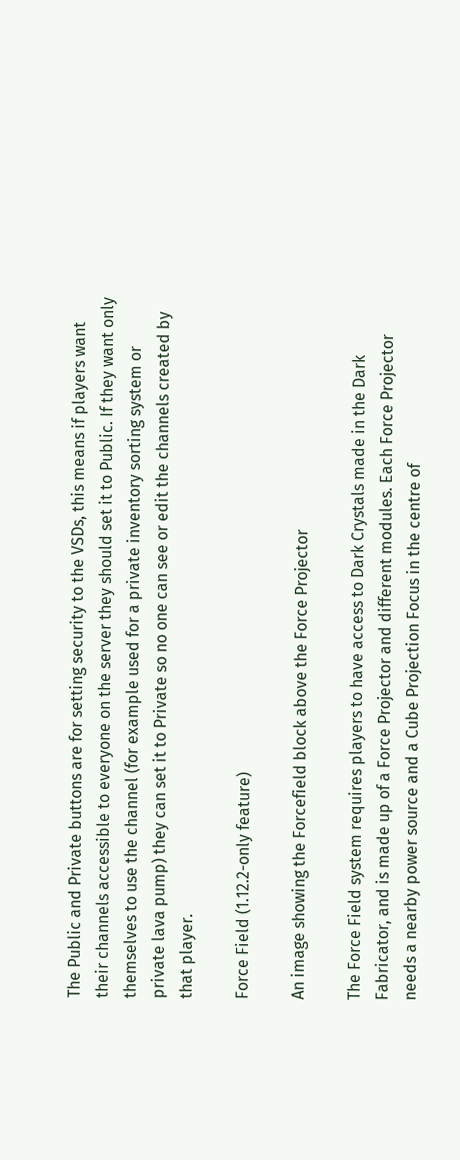The Public and Private buttons are for setting security to the VSDs, this means if players want their channels accessible to everyone on the server they should set it to Public. If they want only themselves to use the channel (for example used for a private inventory sorting system or private lava pump) they can set it to Private so no one can see or edit the channels created by that player.

Force Field (1.12.2-only feature)

An image showing the Forcefield block above the Force Projector

The Force Field system requires players to have access to Dark Crystals made in the Dark Fabricator, and is made up of a Force Projector and different modules. Each Force Projector needs a nearby power source and a Cube Projection Focus in the centre of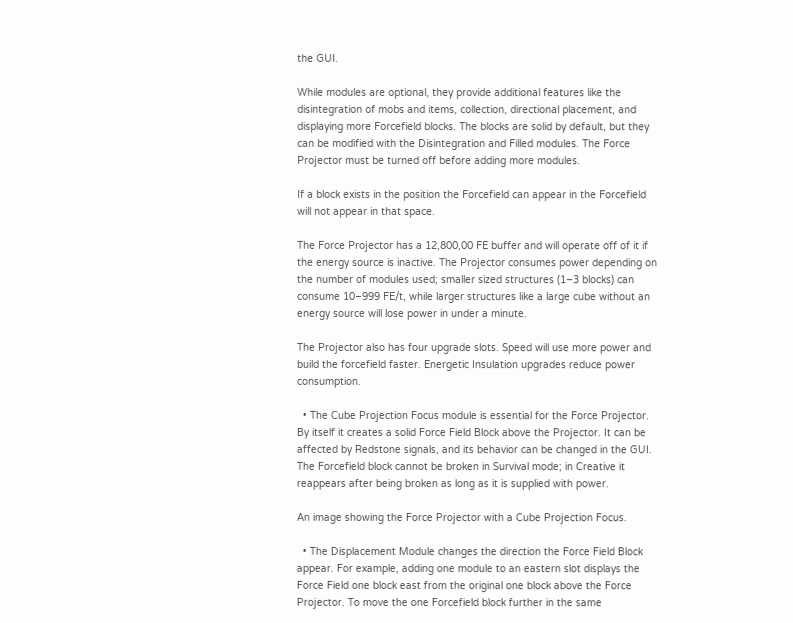the GUI.

While modules are optional, they provide additional features like the disintegration of mobs and items, collection, directional placement, and displaying more Forcefield blocks. The blocks are solid by default, but they can be modified with the Disintegration and Filled modules. The Force Projector must be turned off before adding more modules.

If a block exists in the position the Forcefield can appear in the Forcefield will not appear in that space.

The Force Projector has a 12,800,00 FE buffer and will operate off of it if the energy source is inactive. The Projector consumes power depending on the number of modules used; smaller sized structures (1–3 blocks) can consume 10–999 FE/t, while larger structures like a large cube without an energy source will lose power in under a minute.

The Projector also has four upgrade slots. Speed will use more power and build the forcefield faster. Energetic Insulation upgrades reduce power consumption.

  • The Cube Projection Focus module is essential for the Force Projector. By itself it creates a solid Force Field Block above the Projector. It can be affected by Redstone signals, and its behavior can be changed in the GUI. The Forcefield block cannot be broken in Survival mode; in Creative it reappears after being broken as long as it is supplied with power.

An image showing the Force Projector with a Cube Projection Focus.

  • The Displacement Module changes the direction the Force Field Block appear. For example, adding one module to an eastern slot displays the Force Field one block east from the original one block above the Force Projector. To move the one Forcefield block further in the same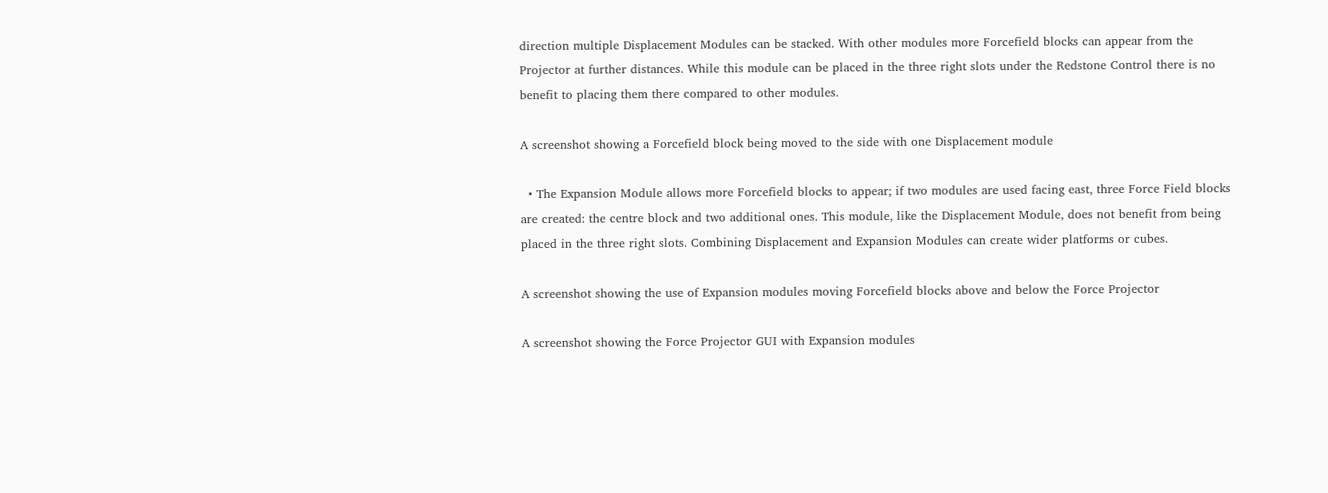direction multiple Displacement Modules can be stacked. With other modules more Forcefield blocks can appear from the Projector at further distances. While this module can be placed in the three right slots under the Redstone Control there is no benefit to placing them there compared to other modules.

A screenshot showing a Forcefield block being moved to the side with one Displacement module

  • The Expansion Module allows more Forcefield blocks to appear; if two modules are used facing east, three Force Field blocks are created: the centre block and two additional ones. This module, like the Displacement Module, does not benefit from being placed in the three right slots. Combining Displacement and Expansion Modules can create wider platforms or cubes.

A screenshot showing the use of Expansion modules moving Forcefield blocks above and below the Force Projector

A screenshot showing the Force Projector GUI with Expansion modules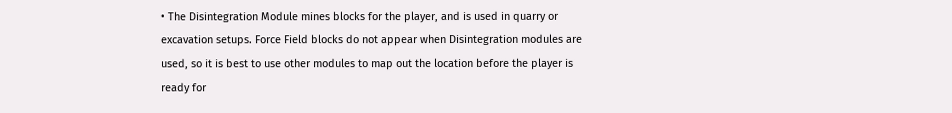• The Disintegration Module mines blocks for the player, and is used in quarry or excavation setups. Force Field blocks do not appear when Disintegration modules are used, so it is best to use other modules to map out the location before the player is ready for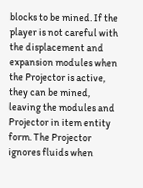blocks to be mined. If the player is not careful with the displacement and expansion modules when the Projector is active, they can be mined, leaving the modules and Projector in item entity form. The Projector ignores fluids when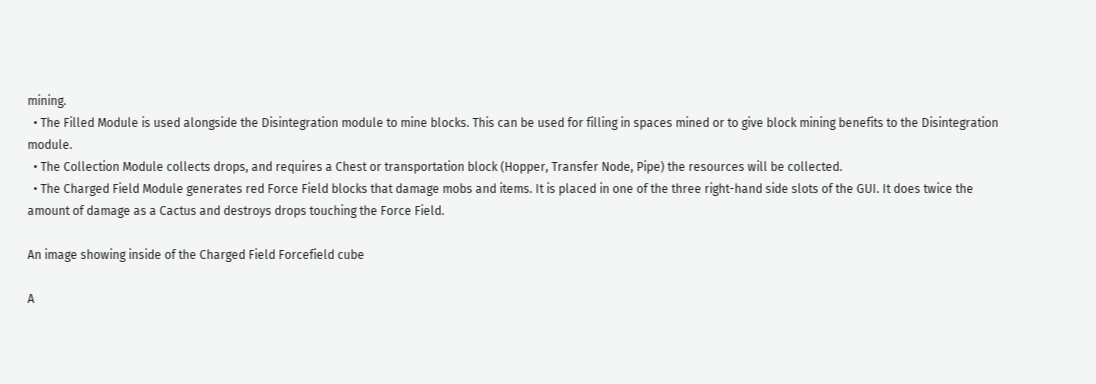mining.
  • The Filled Module is used alongside the Disintegration module to mine blocks. This can be used for filling in spaces mined or to give block mining benefits to the Disintegration module.
  • The Collection Module collects drops, and requires a Chest or transportation block (Hopper, Transfer Node, Pipe) the resources will be collected.
  • The Charged Field Module generates red Force Field blocks that damage mobs and items. It is placed in one of the three right-hand side slots of the GUI. It does twice the amount of damage as a Cactus and destroys drops touching the Force Field.

An image showing inside of the Charged Field Forcefield cube

A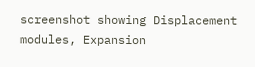screenshot showing Displacement modules, Expansion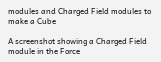modules and Charged Field modules to make a Cube

A screenshot showing a Charged Field module in the Force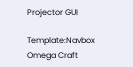Projector GUI

Template:Navbox Omega Craft